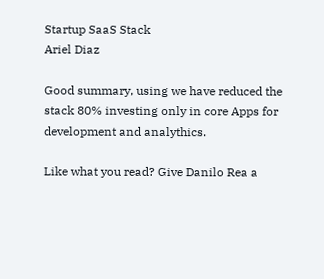Startup SaaS Stack
Ariel Diaz

Good summary, using we have reduced the stack 80% investing only in core Apps for development and analythics.

Like what you read? Give Danilo Rea a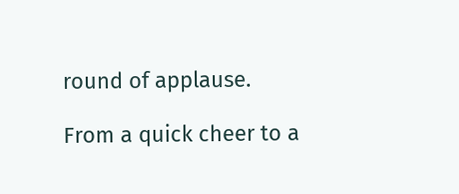round of applause.

From a quick cheer to a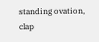standing ovation, clap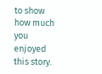to show how much you enjoyed this story.